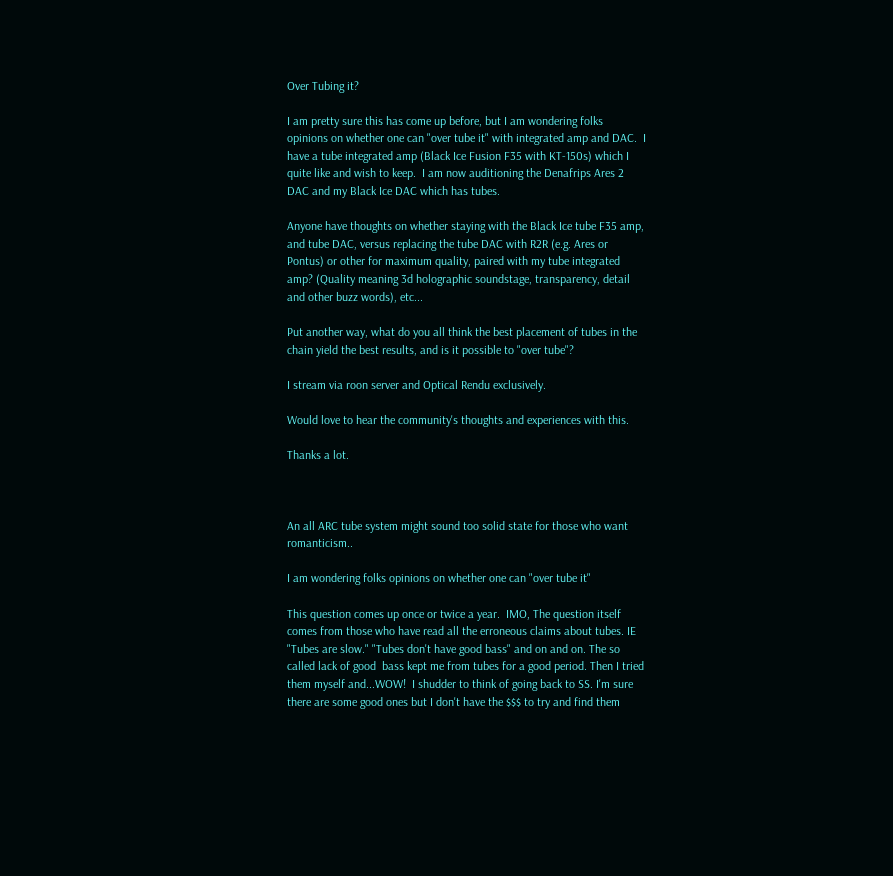Over Tubing it?

I am pretty sure this has come up before, but I am wondering folks opinions on whether one can "over tube it" with integrated amp and DAC.  I have a tube integrated amp (Black Ice Fusion F35 with KT-150s) which I quite like and wish to keep.  I am now auditioning the Denafrips Ares 2 DAC and my Black Ice DAC which has tubes.

Anyone have thoughts on whether staying with the Black Ice tube F35 amp, and tube DAC, versus replacing the tube DAC with R2R (e.g. Ares or Pontus) or other for maximum quality, paired with my tube integrated amp? (Quality meaning 3d holographic soundstage, transparency, detail and other buzz words), etc...

Put another way, what do you all think the best placement of tubes in the chain yield the best results, and is it possible to "over tube"?

I stream via roon server and Optical Rendu exclusively.

Would love to hear the community's thoughts and experiences with this.

Thanks a lot.



An all ARC tube system might sound too solid state for those who want romanticism..

I am wondering folks opinions on whether one can "over tube it"

This question comes up once or twice a year.  IMO, The question itself comes from those who have read all the erroneous claims about tubes. IE "Tubes are slow." "Tubes don't have good bass" and on and on. The so called lack of good  bass kept me from tubes for a good period. Then I tried them myself and...WOW!  I shudder to think of going back to SS. I'm sure there are some good ones but I don't have the $$$ to try and find them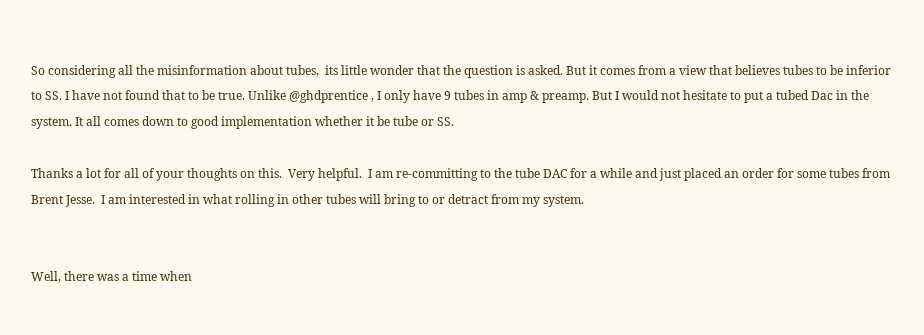So considering all the misinformation about tubes,  its little wonder that the question is asked. But it comes from a view that believes tubes to be inferior to SS. I have not found that to be true. Unlike @ghdprentice , I only have 9 tubes in amp & preamp. But I would not hesitate to put a tubed Dac in the system. It all comes down to good implementation whether it be tube or SS.

Thanks a lot for all of your thoughts on this.  Very helpful.  I am re-committing to the tube DAC for a while and just placed an order for some tubes from Brent Jesse.  I am interested in what rolling in other tubes will bring to or detract from my system.


Well, there was a time when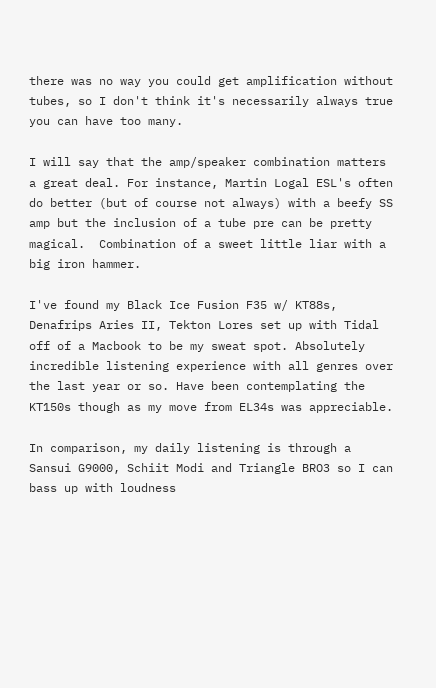there was no way you could get amplification without tubes, so I don't think it's necessarily always true you can have too many.

I will say that the amp/speaker combination matters a great deal. For instance, Martin Logal ESL's often do better (but of course not always) with a beefy SS amp but the inclusion of a tube pre can be pretty magical.  Combination of a sweet little liar with a big iron hammer.

I've found my Black Ice Fusion F35 w/ KT88s, Denafrips Aries II, Tekton Lores set up with Tidal off of a Macbook to be my sweat spot. Absolutely incredible listening experience with all genres over the last year or so. Have been contemplating the KT150s though as my move from EL34s was appreciable.

In comparison, my daily listening is through a Sansui G9000, Schiit Modi and Triangle BRO3 so I can bass up with loudness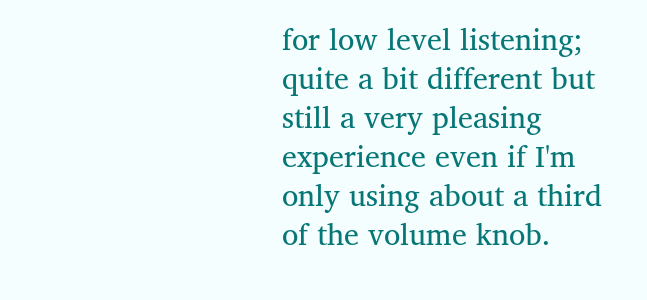for low level listening; quite a bit different but still a very pleasing experience even if I'm only using about a third of the volume knob.